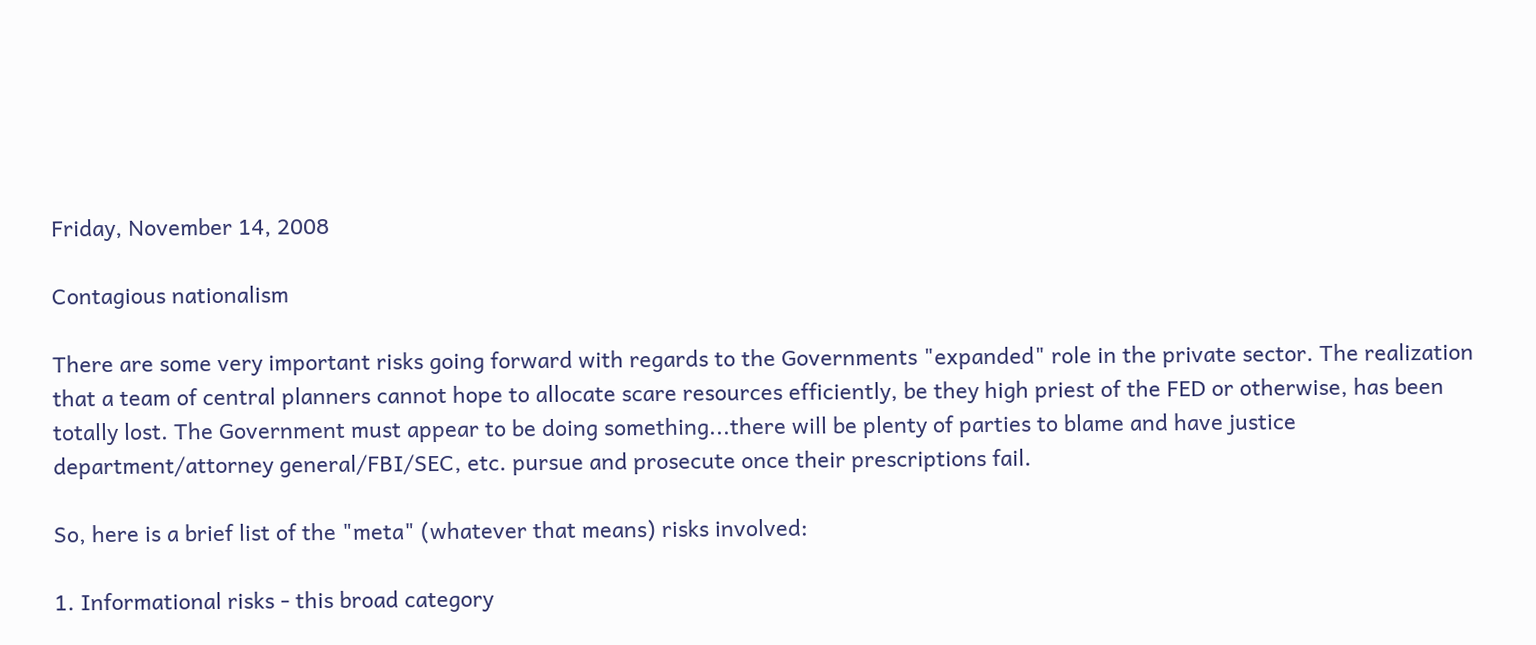Friday, November 14, 2008

Contagious nationalism

There are some very important risks going forward with regards to the Governments "expanded" role in the private sector. The realization that a team of central planners cannot hope to allocate scare resources efficiently, be they high priest of the FED or otherwise, has been totally lost. The Government must appear to be doing something...there will be plenty of parties to blame and have justice department/attorney general/FBI/SEC, etc. pursue and prosecute once their prescriptions fail.

So, here is a brief list of the "meta" (whatever that means) risks involved:

1. Informational risks - this broad category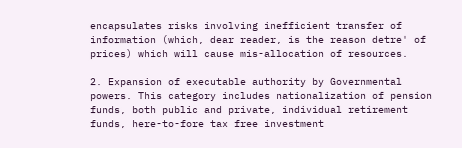encapsulates risks involving inefficient transfer of information (which, dear reader, is the reason detre' of prices) which will cause mis-allocation of resources.

2. Expansion of executable authority by Governmental powers. This category includes nationalization of pension funds, both public and private, individual retirement funds, here-to-fore tax free investment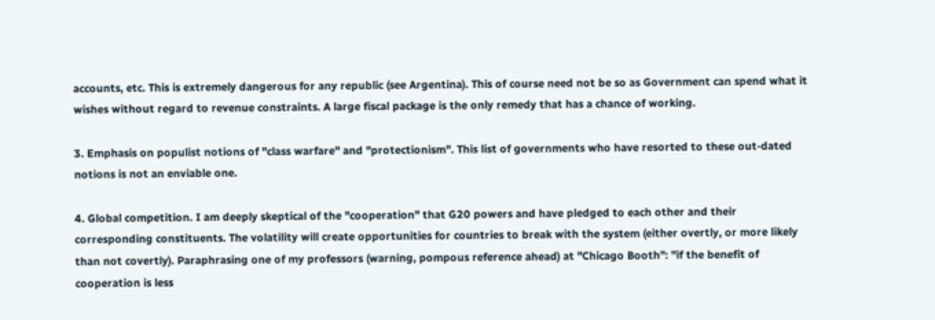accounts, etc. This is extremely dangerous for any republic (see Argentina). This of course need not be so as Government can spend what it wishes without regard to revenue constraints. A large fiscal package is the only remedy that has a chance of working.

3. Emphasis on populist notions of "class warfare" and "protectionism". This list of governments who have resorted to these out-dated notions is not an enviable one.

4. Global competition. I am deeply skeptical of the "cooperation" that G20 powers and have pledged to each other and their corresponding constituents. The volatility will create opportunities for countries to break with the system (either overtly, or more likely than not covertly). Paraphrasing one of my professors (warning, pompous reference ahead) at "Chicago Booth": "if the benefit of cooperation is less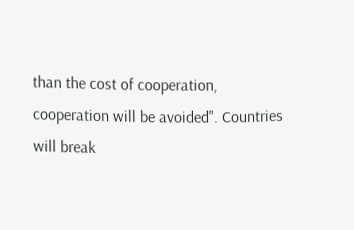than the cost of cooperation, cooperation will be avoided". Countries will break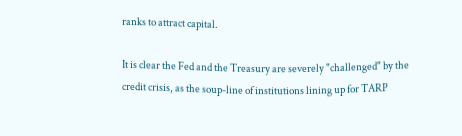ranks to attract capital.

It is clear the Fed and the Treasury are severely "challenged" by the credit crisis, as the soup-line of institutions lining up for TARP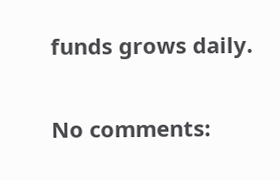funds grows daily.

No comments: